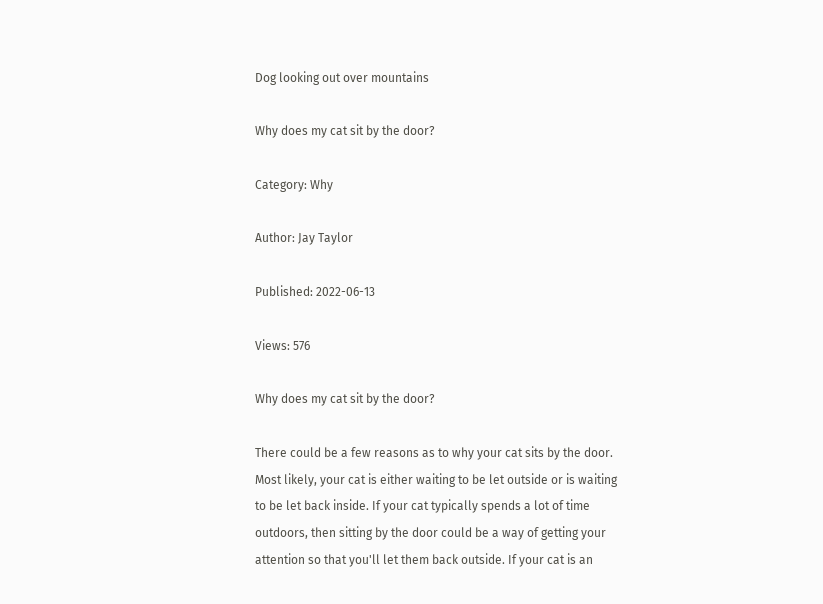Dog looking out over mountains

Why does my cat sit by the door?

Category: Why

Author: Jay Taylor

Published: 2022-06-13

Views: 576

Why does my cat sit by the door?

There could be a few reasons as to why your cat sits by the door. Most likely, your cat is either waiting to be let outside or is waiting to be let back inside. If your cat typically spends a lot of time outdoors, then sitting by the door could be a way of getting your attention so that you'll let them back outside. If your cat is an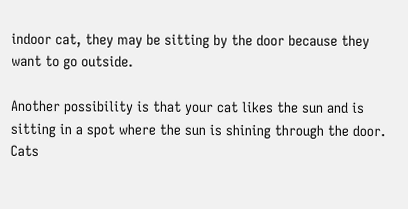indoor cat, they may be sitting by the door because they want to go outside.

Another possibility is that your cat likes the sun and is sitting in a spot where the sun is shining through the door. Cats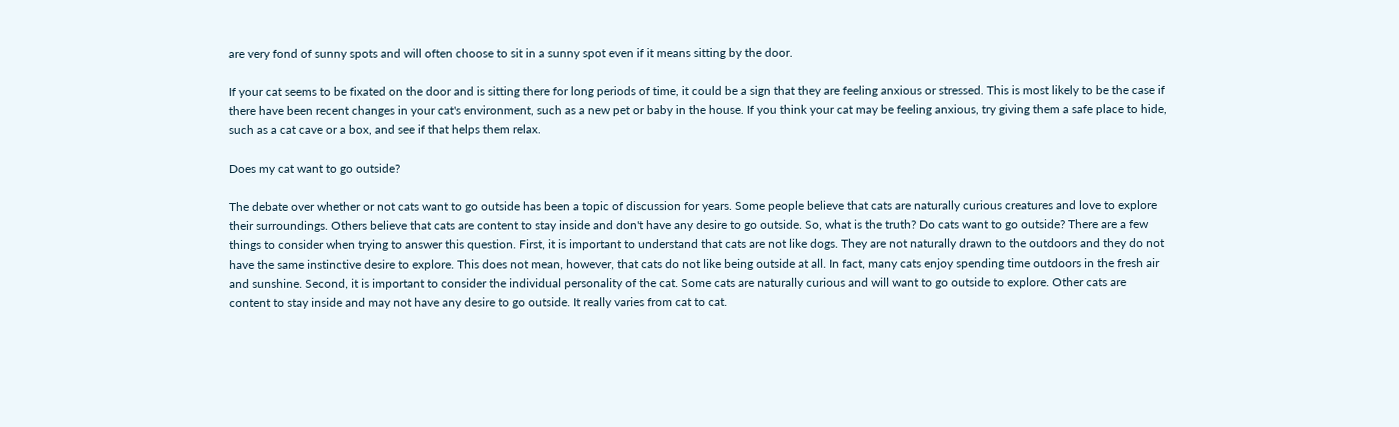are very fond of sunny spots and will often choose to sit in a sunny spot even if it means sitting by the door.

If your cat seems to be fixated on the door and is sitting there for long periods of time, it could be a sign that they are feeling anxious or stressed. This is most likely to be the case if there have been recent changes in your cat's environment, such as a new pet or baby in the house. If you think your cat may be feeling anxious, try giving them a safe place to hide, such as a cat cave or a box, and see if that helps them relax.

Does my cat want to go outside?

The debate over whether or not cats want to go outside has been a topic of discussion for years. Some people believe that cats are naturally curious creatures and love to explore their surroundings. Others believe that cats are content to stay inside and don't have any desire to go outside. So, what is the truth? Do cats want to go outside? There are a few things to consider when trying to answer this question. First, it is important to understand that cats are not like dogs. They are not naturally drawn to the outdoors and they do not have the same instinctive desire to explore. This does not mean, however, that cats do not like being outside at all. In fact, many cats enjoy spending time outdoors in the fresh air and sunshine. Second, it is important to consider the individual personality of the cat. Some cats are naturally curious and will want to go outside to explore. Other cats are content to stay inside and may not have any desire to go outside. It really varies from cat to cat.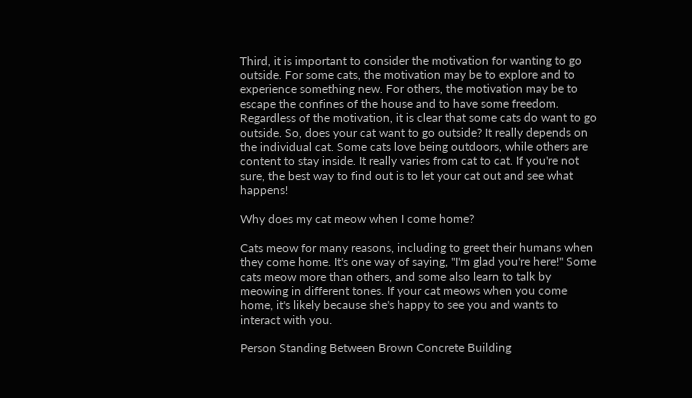Third, it is important to consider the motivation for wanting to go outside. For some cats, the motivation may be to explore and to experience something new. For others, the motivation may be to escape the confines of the house and to have some freedom. Regardless of the motivation, it is clear that some cats do want to go outside. So, does your cat want to go outside? It really depends on the individual cat. Some cats love being outdoors, while others are content to stay inside. It really varies from cat to cat. If you're not sure, the best way to find out is to let your cat out and see what happens!

Why does my cat meow when I come home?

Cats meow for many reasons, including to greet their humans when they come home. It's one way of saying, "I'm glad you're here!" Some cats meow more than others, and some also learn to talk by meowing in different tones. If your cat meows when you come home, it's likely because she's happy to see you and wants to interact with you.

Person Standing Between Brown Concrete Building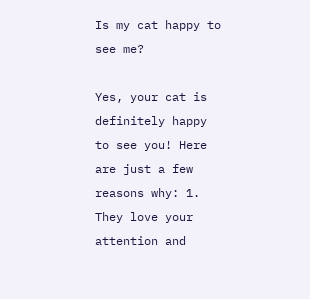Is my cat happy to see me?

Yes, your cat is definitely happy to see you! Here are just a few reasons why: 1. They love your attention and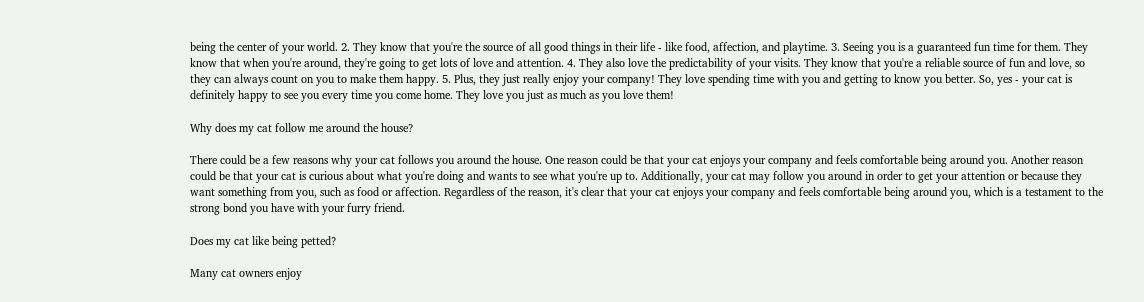being the center of your world. 2. They know that you're the source of all good things in their life - like food, affection, and playtime. 3. Seeing you is a guaranteed fun time for them. They know that when you're around, they're going to get lots of love and attention. 4. They also love the predictability of your visits. They know that you're a reliable source of fun and love, so they can always count on you to make them happy. 5. Plus, they just really enjoy your company! They love spending time with you and getting to know you better. So, yes - your cat is definitely happy to see you every time you come home. They love you just as much as you love them!

Why does my cat follow me around the house?

There could be a few reasons why your cat follows you around the house. One reason could be that your cat enjoys your company and feels comfortable being around you. Another reason could be that your cat is curious about what you're doing and wants to see what you're up to. Additionally, your cat may follow you around in order to get your attention or because they want something from you, such as food or affection. Regardless of the reason, it's clear that your cat enjoys your company and feels comfortable being around you, which is a testament to the strong bond you have with your furry friend.

Does my cat like being petted?

Many cat owners enjoy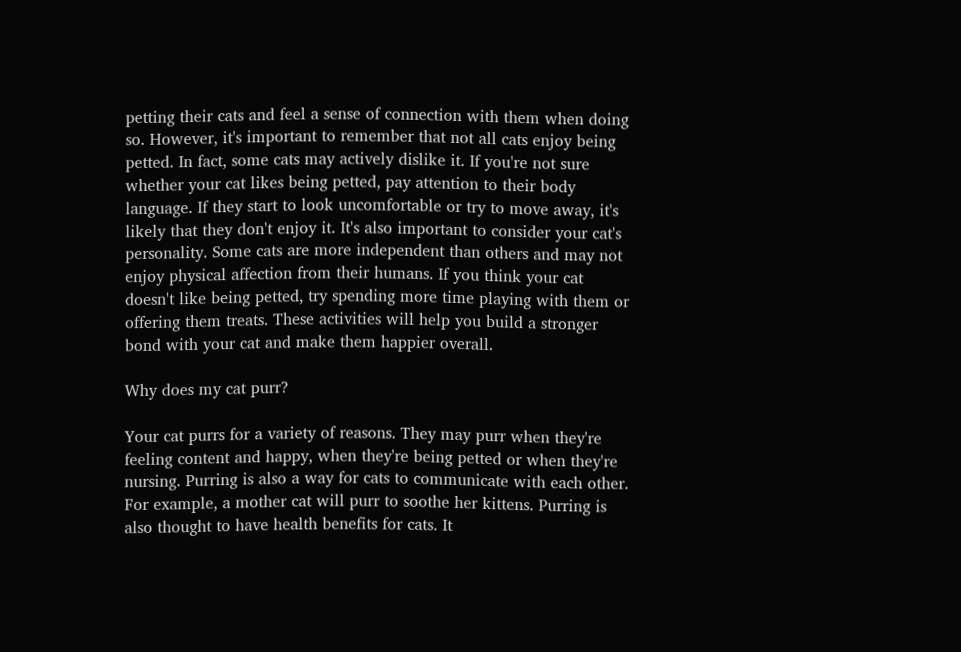petting their cats and feel a sense of connection with them when doing so. However, it's important to remember that not all cats enjoy being petted. In fact, some cats may actively dislike it. If you're not sure whether your cat likes being petted, pay attention to their body language. If they start to look uncomfortable or try to move away, it's likely that they don't enjoy it. It's also important to consider your cat's personality. Some cats are more independent than others and may not enjoy physical affection from their humans. If you think your cat doesn't like being petted, try spending more time playing with them or offering them treats. These activities will help you build a stronger bond with your cat and make them happier overall.

Why does my cat purr?

Your cat purrs for a variety of reasons. They may purr when they're feeling content and happy, when they're being petted or when they're nursing. Purring is also a way for cats to communicate with each other. For example, a mother cat will purr to soothe her kittens. Purring is also thought to have health benefits for cats. It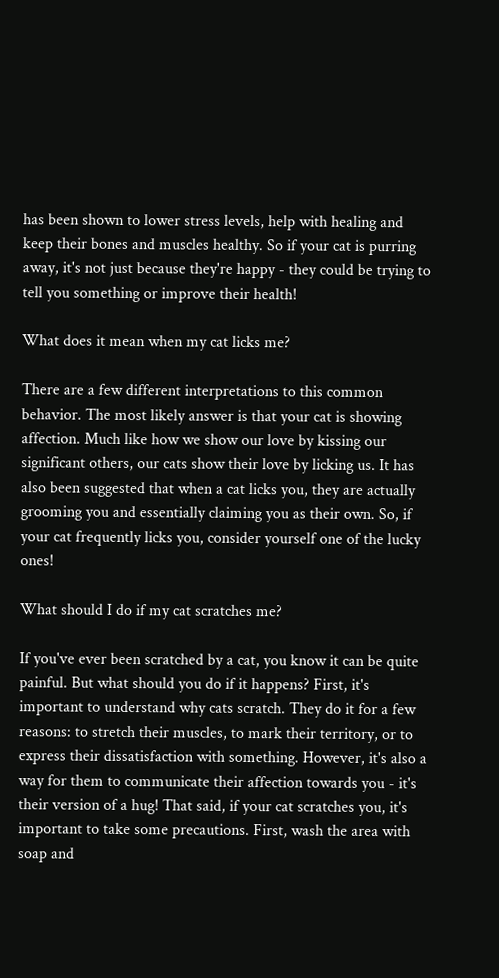has been shown to lower stress levels, help with healing and keep their bones and muscles healthy. So if your cat is purring away, it's not just because they're happy - they could be trying to tell you something or improve their health!

What does it mean when my cat licks me?

There are a few different interpretations to this common behavior. The most likely answer is that your cat is showing affection. Much like how we show our love by kissing our significant others, our cats show their love by licking us. It has also been suggested that when a cat licks you, they are actually grooming you and essentially claiming you as their own. So, if your cat frequently licks you, consider yourself one of the lucky ones!

What should I do if my cat scratches me?

If you've ever been scratched by a cat, you know it can be quite painful. But what should you do if it happens? First, it's important to understand why cats scratch. They do it for a few reasons: to stretch their muscles, to mark their territory, or to express their dissatisfaction with something. However, it's also a way for them to communicate their affection towards you - it's their version of a hug! That said, if your cat scratches you, it's important to take some precautions. First, wash the area with soap and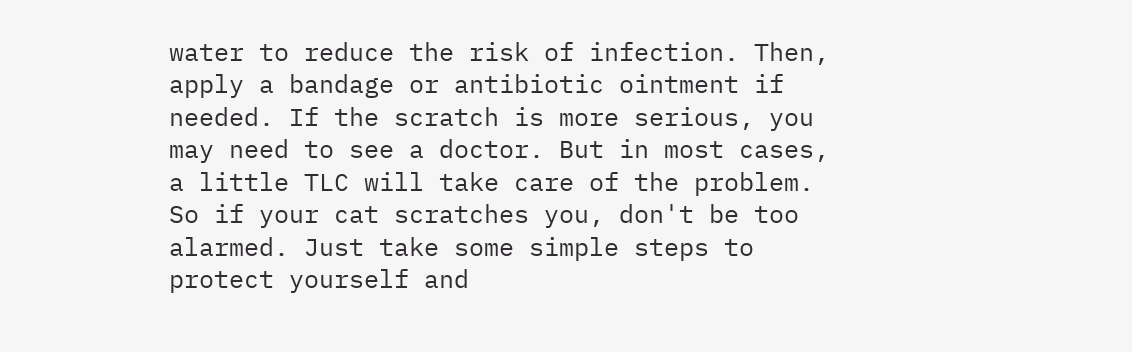water to reduce the risk of infection. Then, apply a bandage or antibiotic ointment if needed. If the scratch is more serious, you may need to see a doctor. But in most cases, a little TLC will take care of the problem. So if your cat scratches you, don't be too alarmed. Just take some simple steps to protect yourself and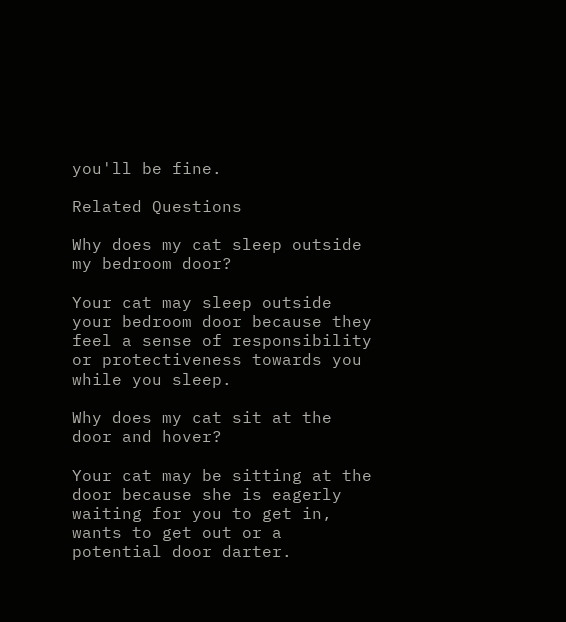you'll be fine.

Related Questions

Why does my cat sleep outside my bedroom door?

Your cat may sleep outside your bedroom door because they feel a sense of responsibility or protectiveness towards you while you sleep.

Why does my cat sit at the door and hover?

Your cat may be sitting at the door because she is eagerly waiting for you to get in, wants to get out or a potential door darter.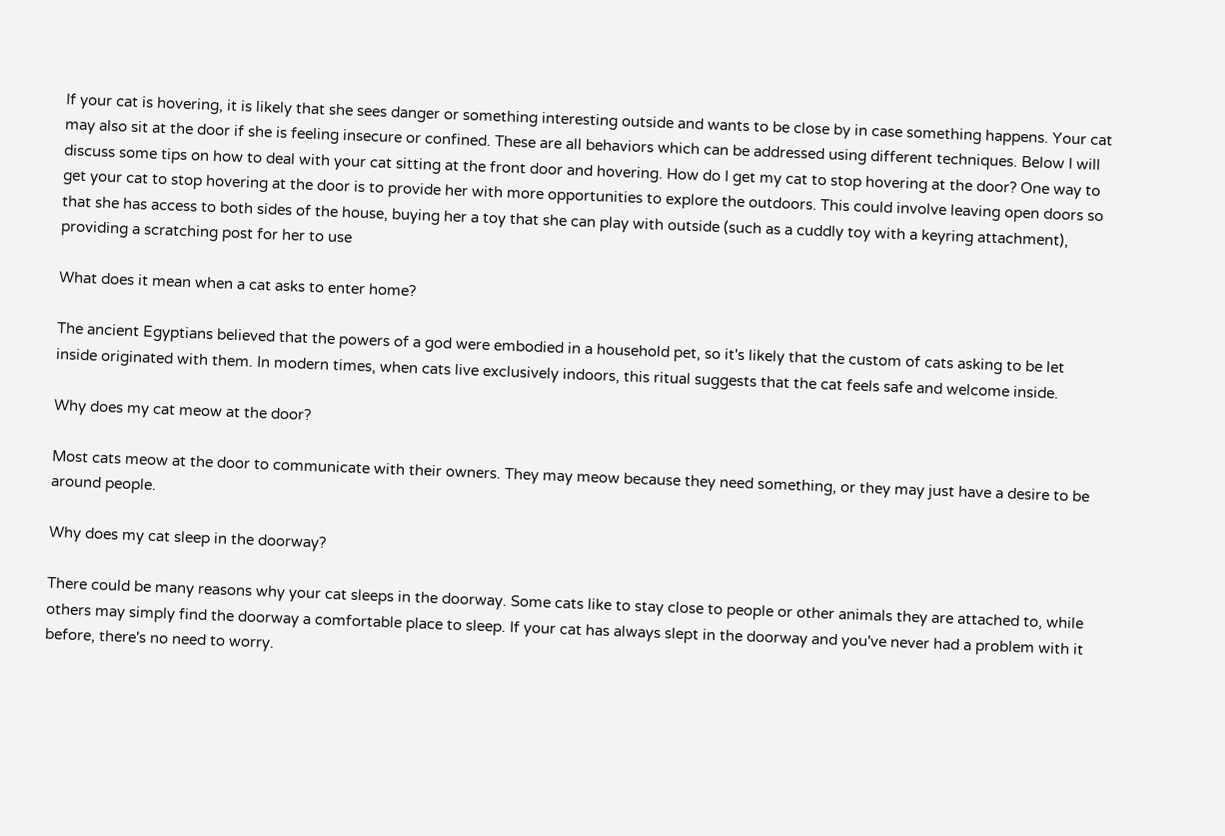If your cat is hovering, it is likely that she sees danger or something interesting outside and wants to be close by in case something happens. Your cat may also sit at the door if she is feeling insecure or confined. These are all behaviors which can be addressed using different techniques. Below I will discuss some tips on how to deal with your cat sitting at the front door and hovering. How do I get my cat to stop hovering at the door? One way to get your cat to stop hovering at the door is to provide her with more opportunities to explore the outdoors. This could involve leaving open doors so that she has access to both sides of the house, buying her a toy that she can play with outside (such as a cuddly toy with a keyring attachment), providing a scratching post for her to use

What does it mean when a cat asks to enter home?

The ancient Egyptians believed that the powers of a god were embodied in a household pet, so it's likely that the custom of cats asking to be let inside originated with them. In modern times, when cats live exclusively indoors, this ritual suggests that the cat feels safe and welcome inside.

Why does my cat meow at the door?

Most cats meow at the door to communicate with their owners. They may meow because they need something, or they may just have a desire to be around people.

Why does my cat sleep in the doorway?

There could be many reasons why your cat sleeps in the doorway. Some cats like to stay close to people or other animals they are attached to, while others may simply find the doorway a comfortable place to sleep. If your cat has always slept in the doorway and you've never had a problem with it before, there's no need to worry.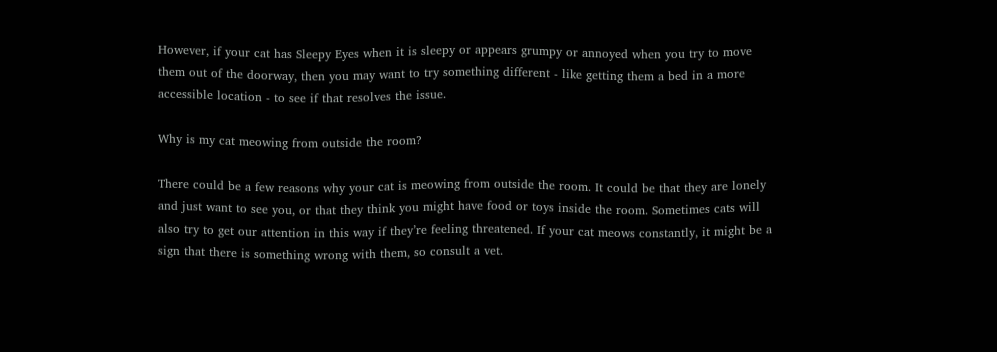However, if your cat has Sleepy Eyes when it is sleepy or appears grumpy or annoyed when you try to move them out of the doorway, then you may want to try something different - like getting them a bed in a more accessible location - to see if that resolves the issue.

Why is my cat meowing from outside the room?

There could be a few reasons why your cat is meowing from outside the room. It could be that they are lonely and just want to see you, or that they think you might have food or toys inside the room. Sometimes cats will also try to get our attention in this way if they’re feeling threatened. If your cat meows constantly, it might be a sign that there is something wrong with them, so consult a vet.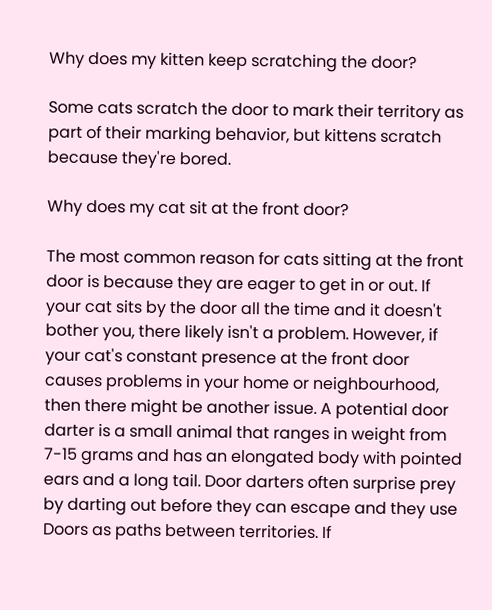Why does my kitten keep scratching the door?

Some cats scratch the door to mark their territory as part of their marking behavior, but kittens scratch because they're bored.

Why does my cat sit at the front door?

The most common reason for cats sitting at the front door is because they are eager to get in or out. If your cat sits by the door all the time and it doesn't bother you, there likely isn't a problem. However, if your cat's constant presence at the front door causes problems in your home or neighbourhood, then there might be another issue. A potential door darter is a small animal that ranges in weight from 7-15 grams and has an elongated body with pointed ears and a long tail. Door darters often surprise prey by darting out before they can escape and they use Doors as paths between territories. If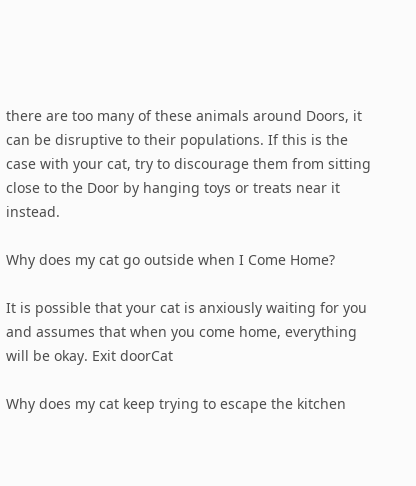there are too many of these animals around Doors, it can be disruptive to their populations. If this is the case with your cat, try to discourage them from sitting close to the Door by hanging toys or treats near it instead.

Why does my cat go outside when I Come Home?

It is possible that your cat is anxiously waiting for you and assumes that when you come home, everything will be okay. Exit doorCat

Why does my cat keep trying to escape the kitchen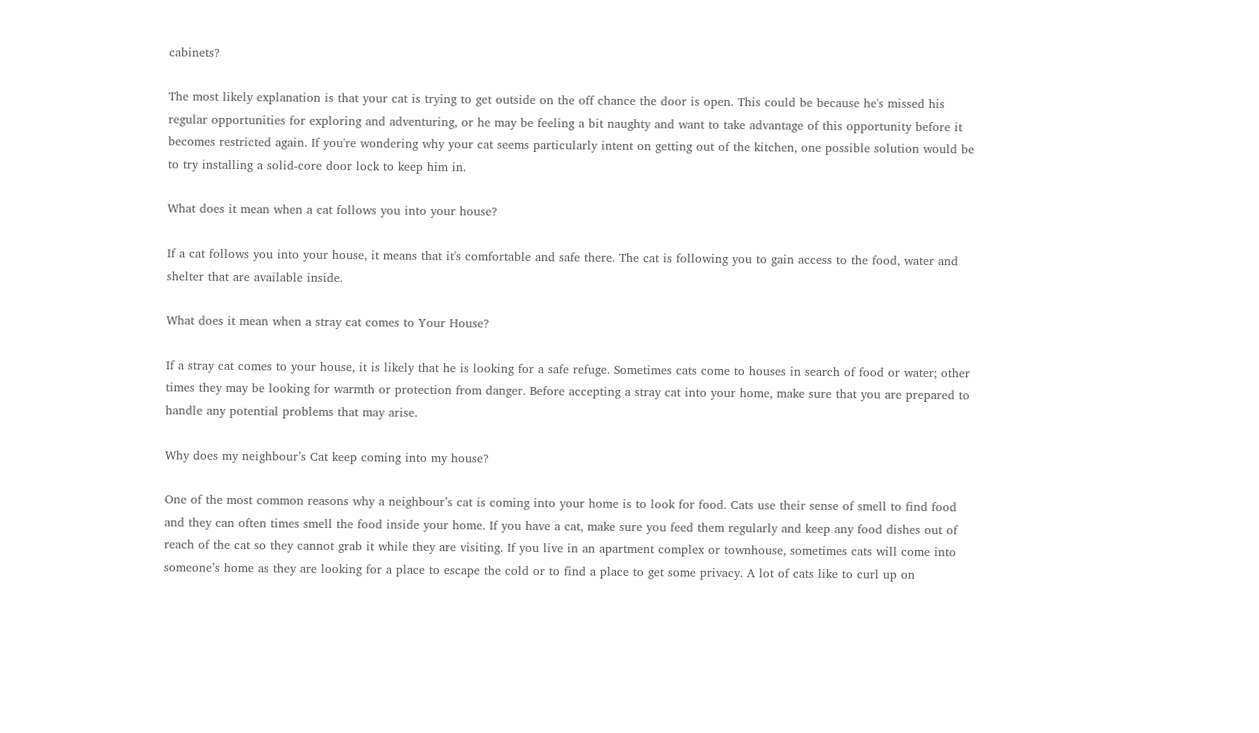cabinets?

The most likely explanation is that your cat is trying to get outside on the off chance the door is open. This could be because he's missed his regular opportunities for exploring and adventuring, or he may be feeling a bit naughty and want to take advantage of this opportunity before it becomes restricted again. If you're wondering why your cat seems particularly intent on getting out of the kitchen, one possible solution would be to try installing a solid-core door lock to keep him in.

What does it mean when a cat follows you into your house?

If a cat follows you into your house, it means that it's comfortable and safe there. The cat is following you to gain access to the food, water and shelter that are available inside.

What does it mean when a stray cat comes to Your House?

If a stray cat comes to your house, it is likely that he is looking for a safe refuge. Sometimes cats come to houses in search of food or water; other times they may be looking for warmth or protection from danger. Before accepting a stray cat into your home, make sure that you are prepared to handle any potential problems that may arise.

Why does my neighbour’s Cat keep coming into my house?

One of the most common reasons why a neighbour’s cat is coming into your home is to look for food. Cats use their sense of smell to find food and they can often times smell the food inside your home. If you have a cat, make sure you feed them regularly and keep any food dishes out of reach of the cat so they cannot grab it while they are visiting. If you live in an apartment complex or townhouse, sometimes cats will come into someone’s home as they are looking for a place to escape the cold or to find a place to get some privacy. A lot of cats like to curl up on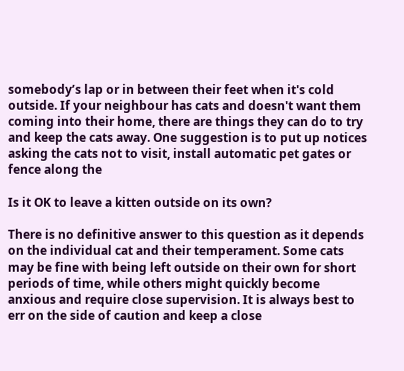somebody’s lap or in between their feet when it's cold outside. If your neighbour has cats and doesn't want them coming into their home, there are things they can do to try and keep the cats away. One suggestion is to put up notices asking the cats not to visit, install automatic pet gates or fence along the

Is it OK to leave a kitten outside on its own?

There is no definitive answer to this question as it depends on the individual cat and their temperament. Some cats may be fine with being left outside on their own for short periods of time, while others might quickly become anxious and require close supervision. It is always best to err on the side of caution and keep a close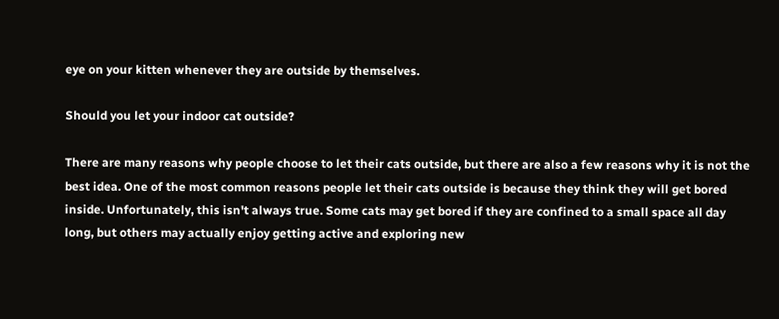eye on your kitten whenever they are outside by themselves.

Should you let your indoor cat outside?

There are many reasons why people choose to let their cats outside, but there are also a few reasons why it is not the best idea. One of the most common reasons people let their cats outside is because they think they will get bored inside. Unfortunately, this isn't always true. Some cats may get bored if they are confined to a small space all day long, but others may actually enjoy getting active and exploring new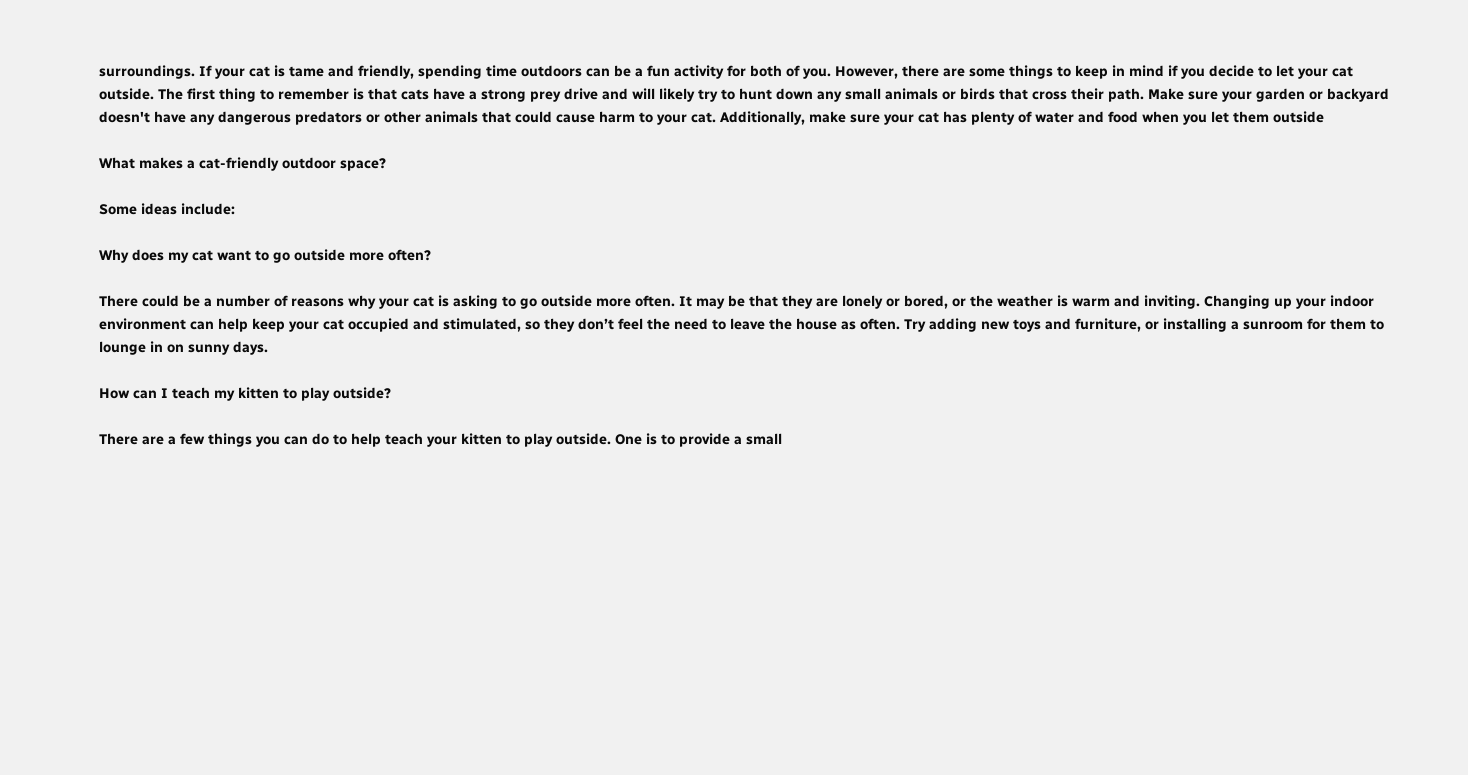surroundings. If your cat is tame and friendly, spending time outdoors can be a fun activity for both of you. However, there are some things to keep in mind if you decide to let your cat outside. The first thing to remember is that cats have a strong prey drive and will likely try to hunt down any small animals or birds that cross their path. Make sure your garden or backyard doesn't have any dangerous predators or other animals that could cause harm to your cat. Additionally, make sure your cat has plenty of water and food when you let them outside

What makes a cat-friendly outdoor space?

Some ideas include:

Why does my cat want to go outside more often?

There could be a number of reasons why your cat is asking to go outside more often. It may be that they are lonely or bored, or the weather is warm and inviting. Changing up your indoor environment can help keep your cat occupied and stimulated, so they don’t feel the need to leave the house as often. Try adding new toys and furniture, or installing a sunroom for them to lounge in on sunny days.

How can I teach my kitten to play outside?

There are a few things you can do to help teach your kitten to play outside. One is to provide a small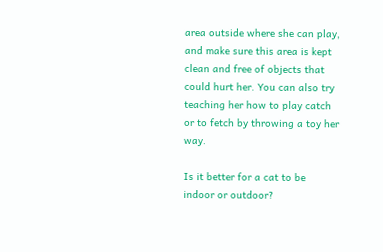area outside where she can play, and make sure this area is kept clean and free of objects that could hurt her. You can also try teaching her how to play catch or to fetch by throwing a toy her way.

Is it better for a cat to be indoor or outdoor?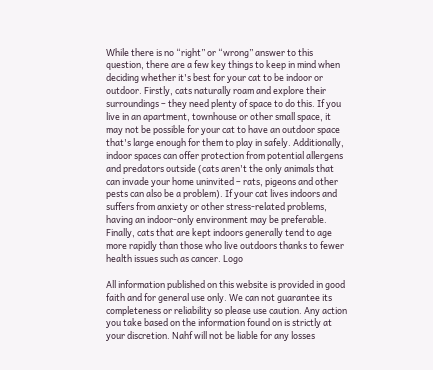While there is no “right” or “wrong” answer to this question, there are a few key things to keep in mind when deciding whether it's best for your cat to be indoor or outdoor. Firstly, cats naturally roam and explore their surroundings – they need plenty of space to do this. If you live in an apartment, townhouse or other small space, it may not be possible for your cat to have an outdoor space that's large enough for them to play in safely. Additionally, indoor spaces can offer protection from potential allergens and predators outside (cats aren't the only animals that can invade your home uninvited – rats, pigeons and other pests can also be a problem). If your cat lives indoors and suffers from anxiety or other stress-related problems, having an indoor-only environment may be preferable. Finally, cats that are kept indoors generally tend to age more rapidly than those who live outdoors thanks to fewer health issues such as cancer. Logo

All information published on this website is provided in good faith and for general use only. We can not guarantee its completeness or reliability so please use caution. Any action you take based on the information found on is strictly at your discretion. Nahf will not be liable for any losses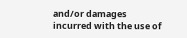and/or damages incurred with the use of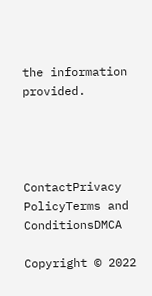the information provided.




ContactPrivacy PolicyTerms and ConditionsDMCA

Copyright © 2022